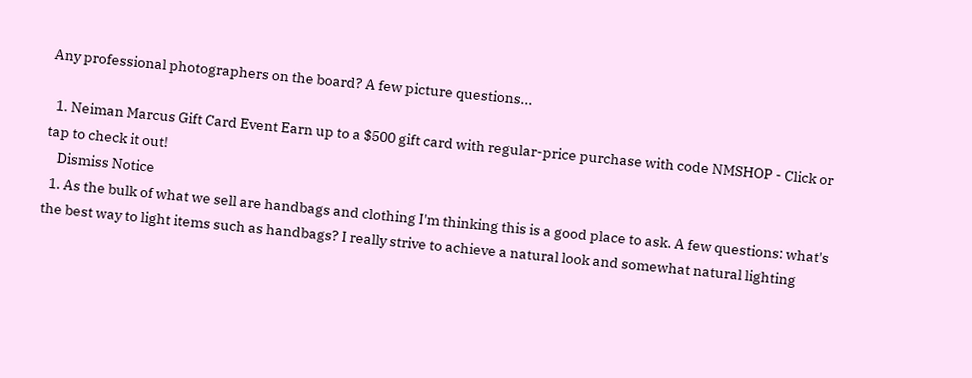Any professional photographers on the board? A few picture questions...

  1. Neiman Marcus Gift Card Event Earn up to a $500 gift card with regular-price purchase with code NMSHOP - Click or tap to check it out!
    Dismiss Notice
  1. As the bulk of what we sell are handbags and clothing I'm thinking this is a good place to ask. A few questions: what's the best way to light items such as handbags? I really strive to achieve a natural look and somewhat natural lighting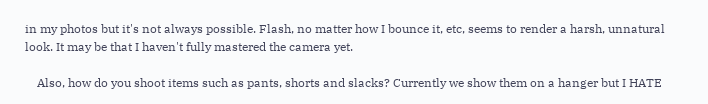in my photos but it's not always possible. Flash, no matter how I bounce it, etc, seems to render a harsh, unnatural look. It may be that I haven't fully mastered the camera yet.

    Also, how do you shoot items such as pants, shorts and slacks? Currently we show them on a hanger but I HATE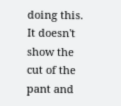doing this. It doesn't show the cut of the pant and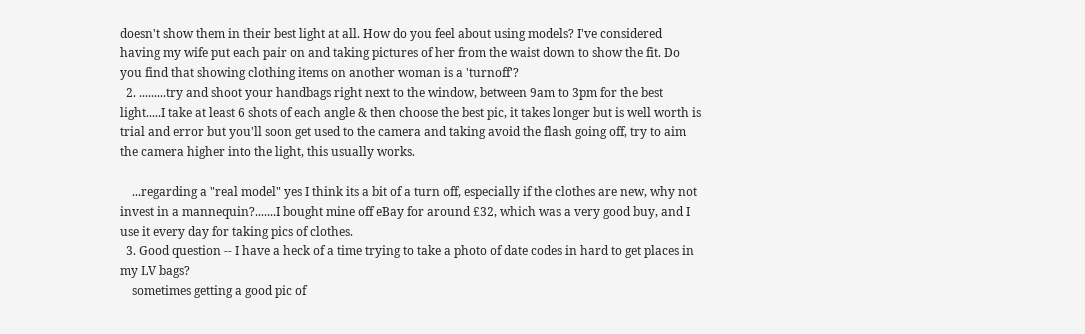doesn't show them in their best light at all. How do you feel about using models? I've considered having my wife put each pair on and taking pictures of her from the waist down to show the fit. Do you find that showing clothing items on another woman is a 'turnoff'?
  2. .........try and shoot your handbags right next to the window, between 9am to 3pm for the best light.....I take at least 6 shots of each angle & then choose the best pic, it takes longer but is well worth is trial and error but you'll soon get used to the camera and taking avoid the flash going off, try to aim the camera higher into the light, this usually works.

    ...regarding a "real model" yes I think its a bit of a turn off, especially if the clothes are new, why not invest in a mannequin?.......I bought mine off eBay for around £32, which was a very good buy, and I use it every day for taking pics of clothes.
  3. Good question -- I have a heck of a time trying to take a photo of date codes in hard to get places in my LV bags?
    sometimes getting a good pic of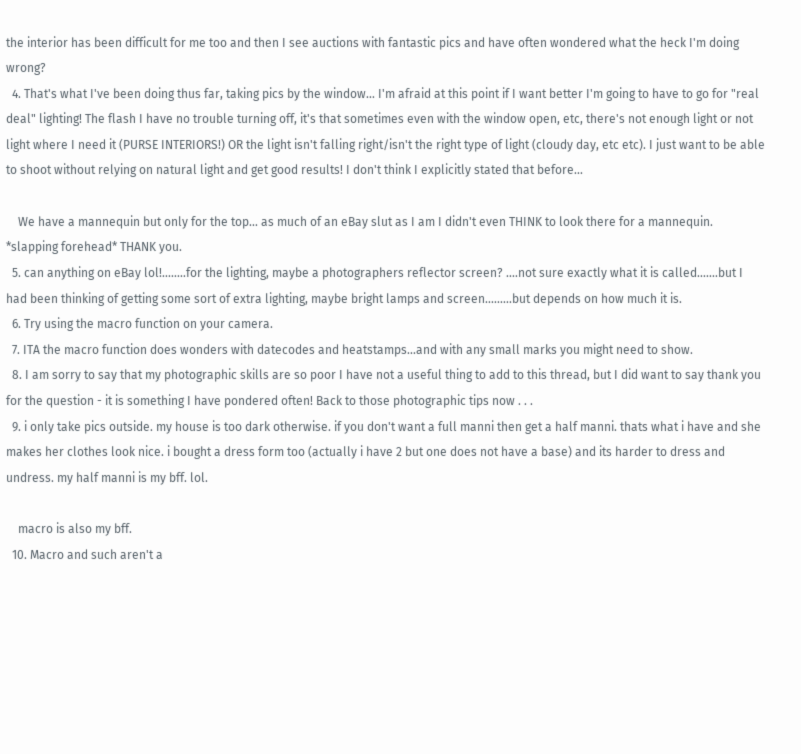the interior has been difficult for me too and then I see auctions with fantastic pics and have often wondered what the heck I'm doing wrong?
  4. That's what I've been doing thus far, taking pics by the window... I'm afraid at this point if I want better I'm going to have to go for "real deal" lighting! The flash I have no trouble turning off, it's that sometimes even with the window open, etc, there's not enough light or not light where I need it (PURSE INTERIORS!) OR the light isn't falling right/isn't the right type of light (cloudy day, etc etc). I just want to be able to shoot without relying on natural light and get good results! I don't think I explicitly stated that before...

    We have a mannequin but only for the top... as much of an eBay slut as I am I didn't even THINK to look there for a mannequin. *slapping forehead* THANK you.
  5. can anything on eBay lol!........for the lighting, maybe a photographers reflector screen? ....not sure exactly what it is called.......but I had been thinking of getting some sort of extra lighting, maybe bright lamps and screen.........but depends on how much it is.
  6. Try using the macro function on your camera.
  7. ITA the macro function does wonders with datecodes and heatstamps...and with any small marks you might need to show.
  8. I am sorry to say that my photographic skills are so poor I have not a useful thing to add to this thread, but I did want to say thank you for the question - it is something I have pondered often! Back to those photographic tips now . . .
  9. i only take pics outside. my house is too dark otherwise. if you don't want a full manni then get a half manni. thats what i have and she makes her clothes look nice. i bought a dress form too (actually i have 2 but one does not have a base) and its harder to dress and undress. my half manni is my bff. lol.

    macro is also my bff.
  10. Macro and such aren't a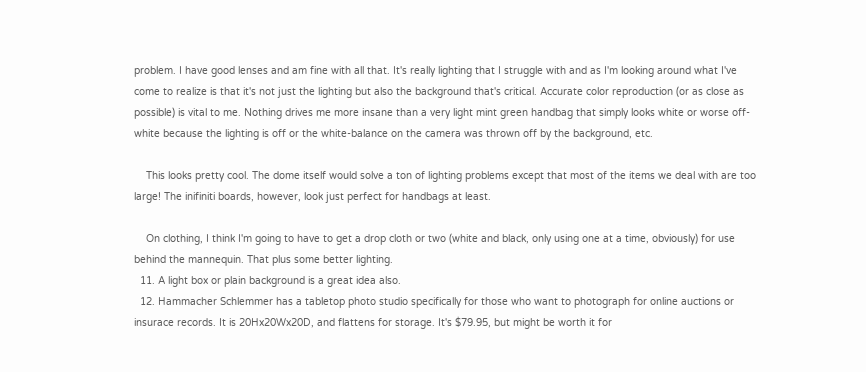problem. I have good lenses and am fine with all that. It's really lighting that I struggle with and as I'm looking around what I've come to realize is that it's not just the lighting but also the background that's critical. Accurate color reproduction (or as close as possible) is vital to me. Nothing drives me more insane than a very light mint green handbag that simply looks white or worse off-white because the lighting is off or the white-balance on the camera was thrown off by the background, etc.

    This looks pretty cool. The dome itself would solve a ton of lighting problems except that most of the items we deal with are too large! The inifiniti boards, however, look just perfect for handbags at least.

    On clothing, I think I'm going to have to get a drop cloth or two (white and black, only using one at a time, obviously) for use behind the mannequin. That plus some better lighting.
  11. A light box or plain background is a great idea also.
  12. Hammacher Schlemmer has a tabletop photo studio specifically for those who want to photograph for online auctions or insurace records. It is 20Hx20Wx20D, and flattens for storage. It's $79.95, but might be worth it for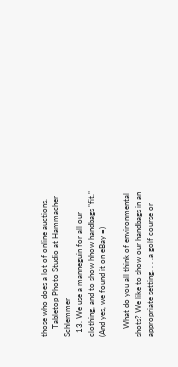those who does a lot of online auctions.
    Tabletop Photo Studio at Hammacher Schlemmer
  13. We use a manneguin for all our clothing, and to show hhow handbags "fit." (And yes, we found it on eBay =)

    What do you all think of environmental shots? We like to show our handbags in an appropriate setting. . . .a golf course or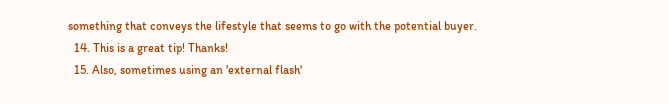something that conveys the lifestyle that seems to go with the potential buyer.
  14. This is a great tip! Thanks!
  15. Also, sometimes using an 'external flash'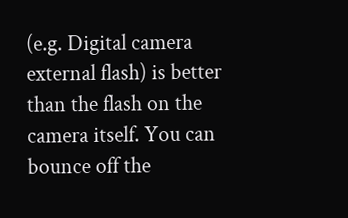(e.g. Digital camera external flash) is better than the flash on the camera itself. You can bounce off the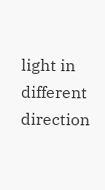light in different direction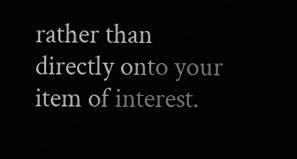rather than directly onto your item of interest.